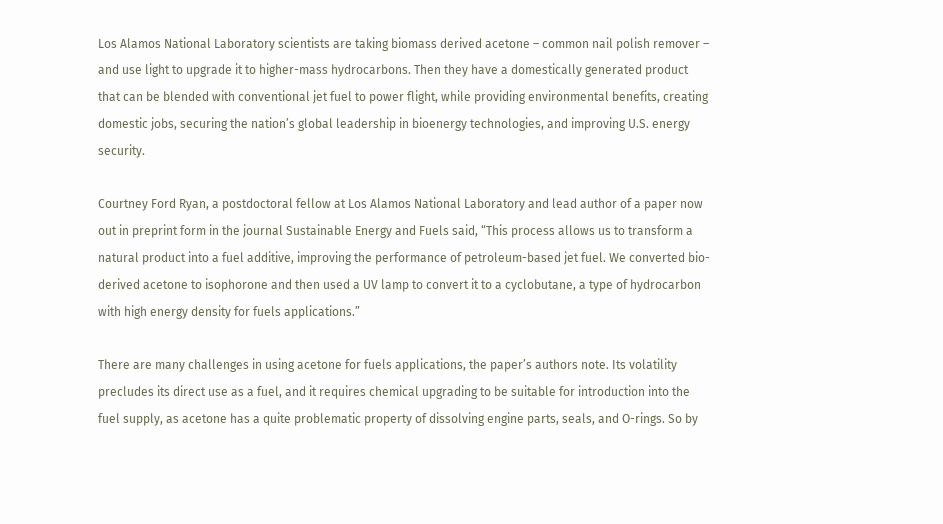Los Alamos National Laboratory scientists are taking biomass derived acetone – common nail polish remover – and use light to upgrade it to higher-mass hydrocarbons. Then they have a domestically generated product that can be blended with conventional jet fuel to power flight, while providing environmental benefits, creating domestic jobs, securing the nation’s global leadership in bioenergy technologies, and improving U.S. energy security.

Courtney Ford Ryan, a postdoctoral fellow at Los Alamos National Laboratory and lead author of a paper now out in preprint form in the journal Sustainable Energy and Fuels said, “This process allows us to transform a natural product into a fuel additive, improving the performance of petroleum-based jet fuel. We converted bio-derived acetone to isophorone and then used a UV lamp to convert it to a cyclobutane, a type of hydrocarbon with high energy density for fuels applications.”

There are many challenges in using acetone for fuels applications, the paper’s authors note. Its volatility precludes its direct use as a fuel, and it requires chemical upgrading to be suitable for introduction into the fuel supply, as acetone has a quite problematic property of dissolving engine parts, seals, and O-rings. So by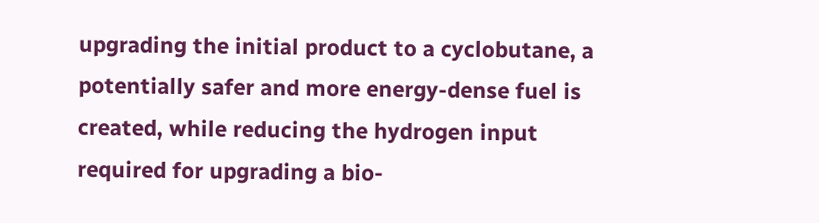upgrading the initial product to a cyclobutane, a potentially safer and more energy-dense fuel is created, while reducing the hydrogen input required for upgrading a bio-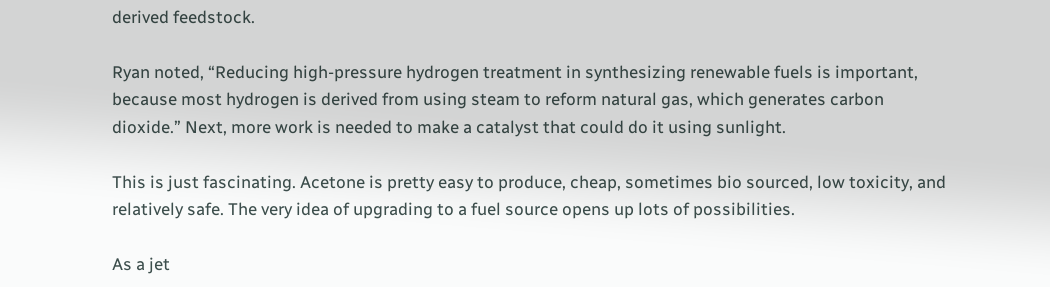derived feedstock.

Ryan noted, “Reducing high-pressure hydrogen treatment in synthesizing renewable fuels is important, because most hydrogen is derived from using steam to reform natural gas, which generates carbon dioxide.” Next, more work is needed to make a catalyst that could do it using sunlight.

This is just fascinating. Acetone is pretty easy to produce, cheap, sometimes bio sourced, low toxicity, and relatively safe. The very idea of upgrading to a fuel source opens up lots of possibilities.

As a jet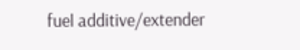fuel additive/extender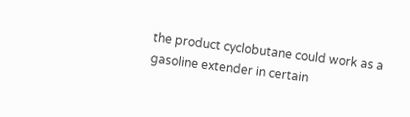the product cyclobutane could work as a gasoline extender in certain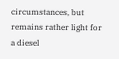circumstances, but remains rather light for a diesel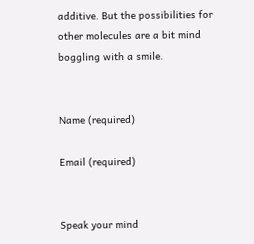additive. But the possibilities for other molecules are a bit mind boggling with a smile.


Name (required)

Email (required)


Speak your mind